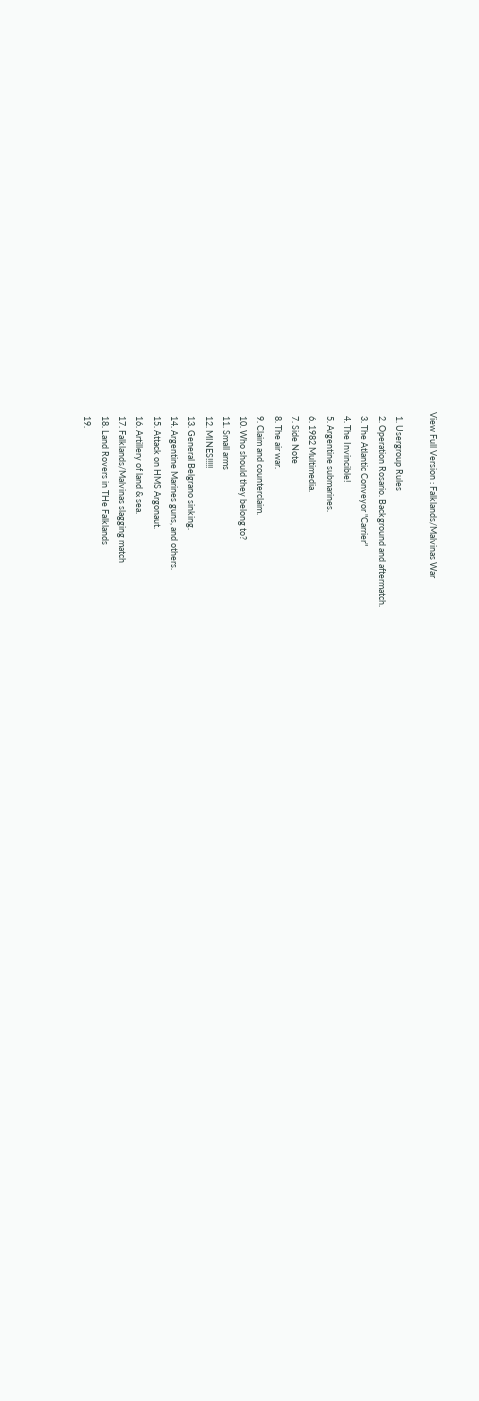View Full Version : Falklands/Malvinas War

  1. Usergroup Rules
  2. Operation Rosario. Background and aftermatch.
  3. The Atlantic Conveyor "Carrier"
  4. The Invincible!
  5. Argentine submarines.
  6. 1982 Multimedia.
  7. Side Note
  8. The air war.
  9. Claim and counterclaim.
  10. Who should they belong to?
  11. Small arms
  12. MINES!!!!!
  13. General Belgrano sinking.
  14. Argentine Marines guns, and others.
  15. Attack on HMS Argonaut.
  16. Artillery of land & sea.
  17. Falklands/Malvinas slagging match
  18. Land Rovers in THe Falklands
  19.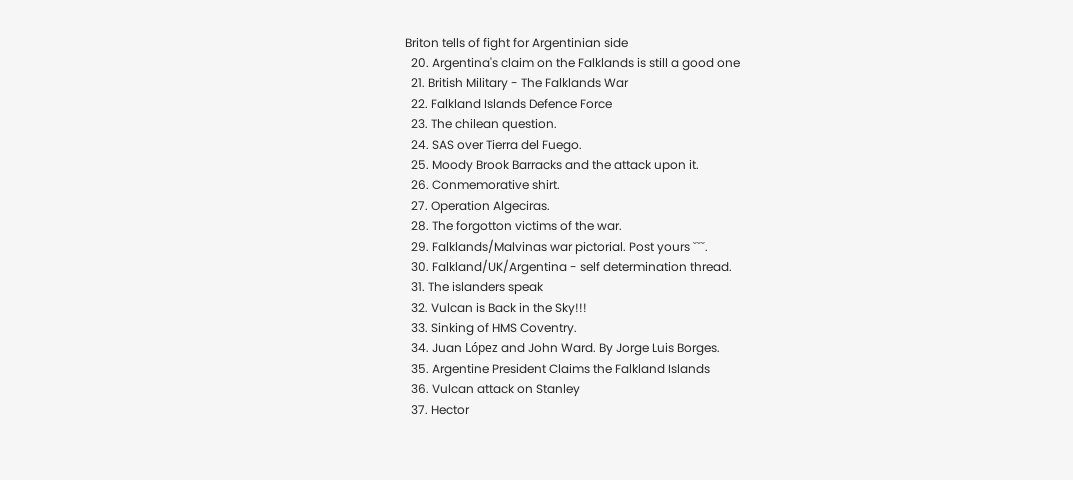Briton tells of fight for Argentinian side
  20. Argentina's claim on the Falklands is still a good one
  21. British Military - The Falklands War
  22. Falkland Islands Defence Force
  23. The chilean question.
  24. SAS over Tierra del Fuego.
  25. Moody Brook Barracks and the attack upon it.
  26. Conmemorative shirt.
  27. Operation Algeciras.
  28. The forgotton victims of the war.
  29. Falklands/Malvinas war pictorial. Post yours ˇˇˇ.
  30. Falkland/UK/Argentina - self determination thread.
  31. The islanders speak
  32. Vulcan is Back in the Sky!!!
  33. Sinking of HMS Coventry.
  34. Juan López and John Ward. By Jorge Luis Borges.
  35. Argentine President Claims the Falkland Islands
  36. Vulcan attack on Stanley
  37. Hector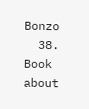Bonzo
  38. Book about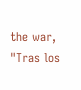the war, "Tras los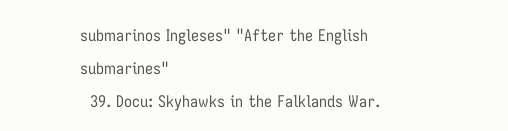submarinos Ingleses" "After the English submarines"
  39. Docu: Skyhawks in the Falklands War.